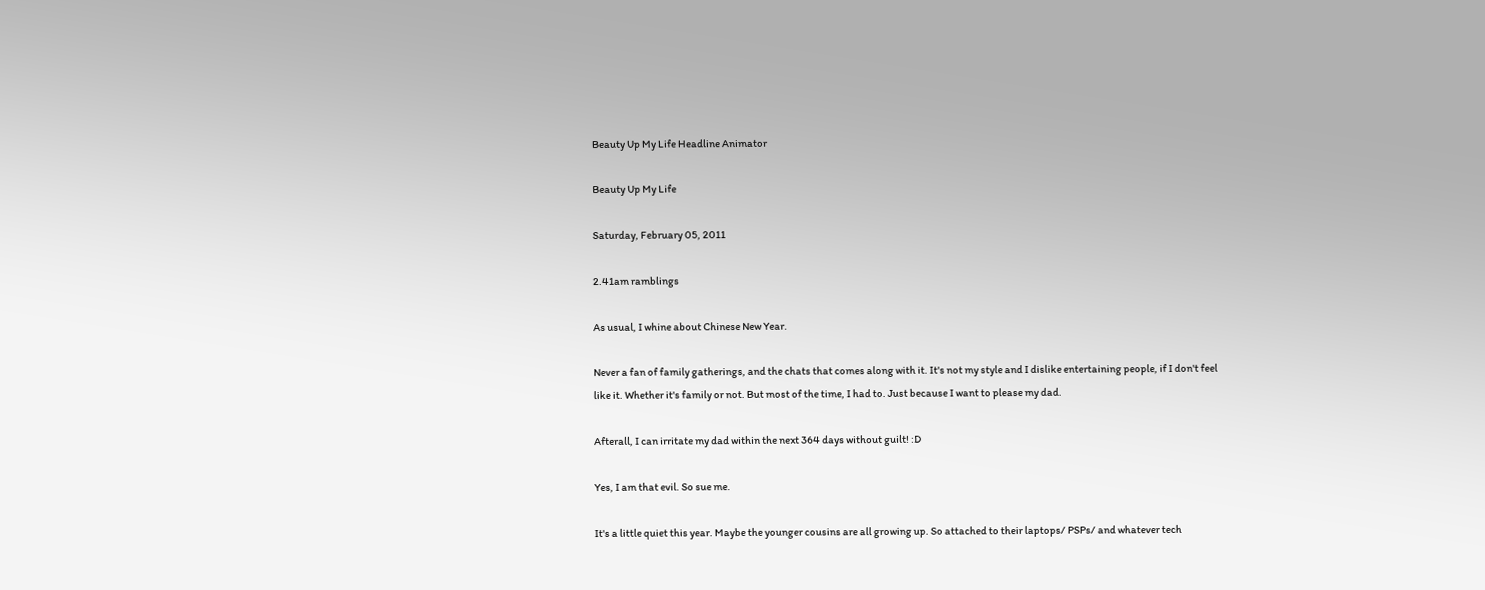Beauty Up My Life Headline Animator

Beauty Up My Life

Saturday, February 05, 2011

2.41am ramblings

As usual, I whine about Chinese New Year.

Never a fan of family gatherings, and the chats that comes along with it. It's not my style and I dislike entertaining people, if I don't feel like it. Whether it's family or not. But most of the time, I had to. Just because I want to please my dad.

Afterall, I can irritate my dad within the next 364 days without guilt! :D

Yes, I am that evil. So sue me.

It's a little quiet this year. Maybe the younger cousins are all growing up. So attached to their laptops/ PSPs/ and whatever tech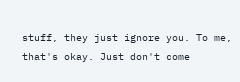stuff, they just ignore you. To me, that's okay. Just don't come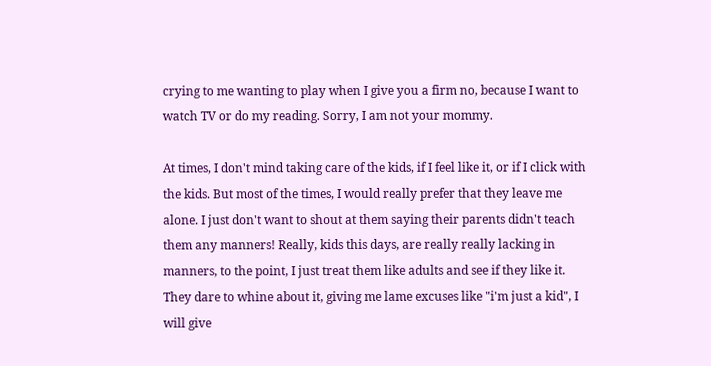crying to me wanting to play when I give you a firm no, because I want to watch TV or do my reading. Sorry, I am not your mommy.

At times, I don't mind taking care of the kids, if I feel like it, or if I click with the kids. But most of the times, I would really prefer that they leave me alone. I just don't want to shout at them saying their parents didn't teach them any manners! Really, kids this days, are really really lacking in manners, to the point, I just treat them like adults and see if they like it. They dare to whine about it, giving me lame excuses like "i'm just a kid", I will give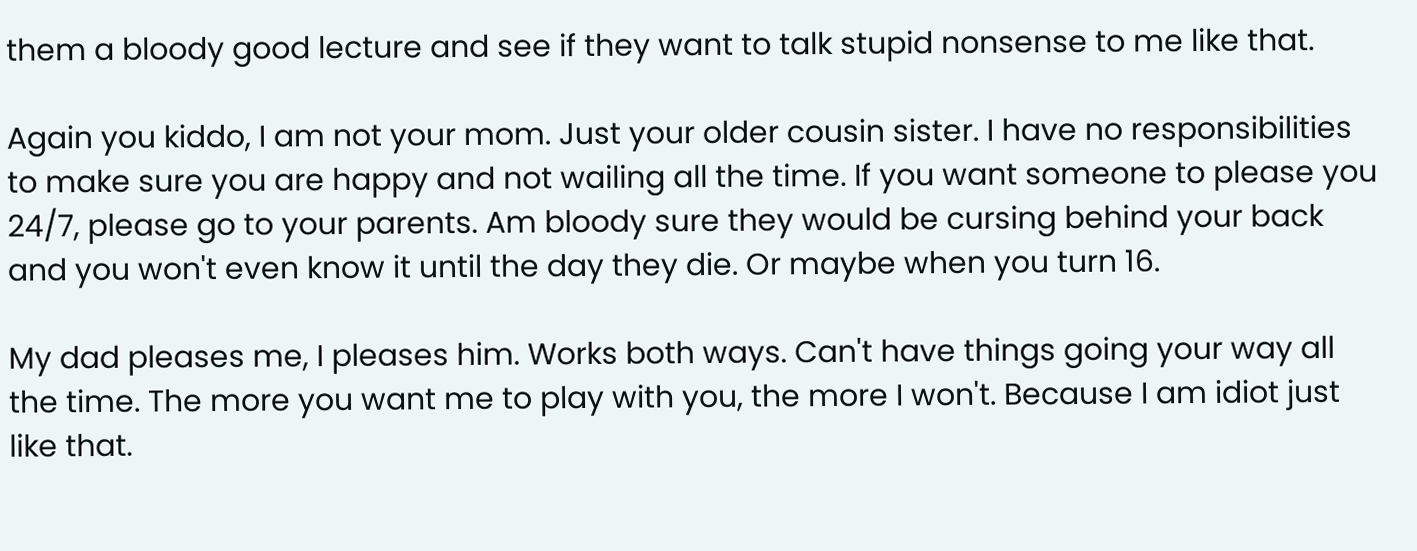them a bloody good lecture and see if they want to talk stupid nonsense to me like that.

Again you kiddo, I am not your mom. Just your older cousin sister. I have no responsibilities to make sure you are happy and not wailing all the time. If you want someone to please you 24/7, please go to your parents. Am bloody sure they would be cursing behind your back and you won't even know it until the day they die. Or maybe when you turn 16.

My dad pleases me, I pleases him. Works both ways. Can't have things going your way all the time. The more you want me to play with you, the more I won't. Because I am idiot just like that.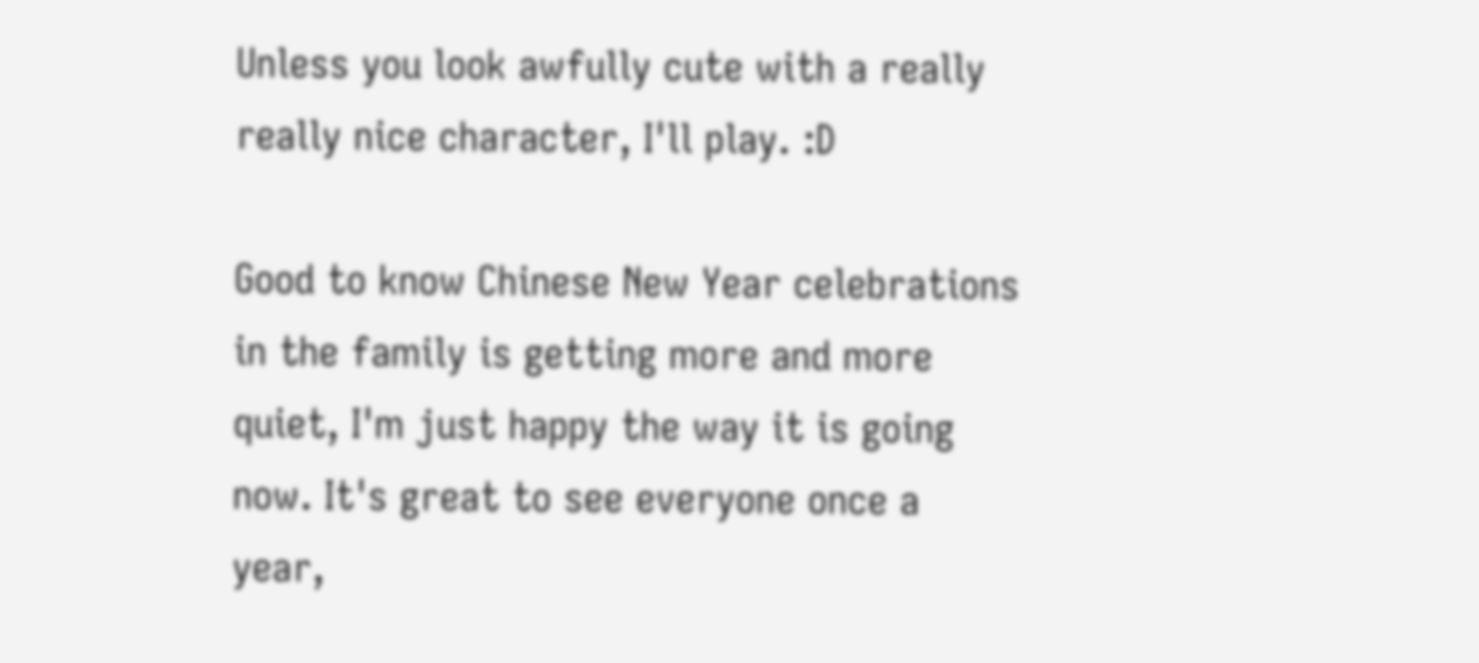Unless you look awfully cute with a really really nice character, I'll play. :D

Good to know Chinese New Year celebrations in the family is getting more and more quiet, I'm just happy the way it is going now. It's great to see everyone once a year,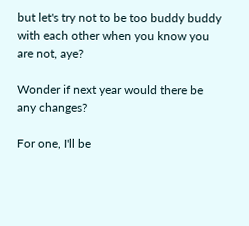but let's try not to be too buddy buddy with each other when you know you are not, aye?

Wonder if next year would there be any changes?

For one, I'll be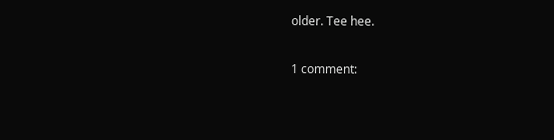older. Tee hee.

1 comment: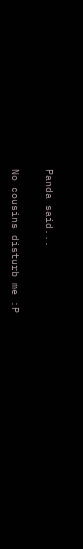Panda said...

No cousins disturb me :P